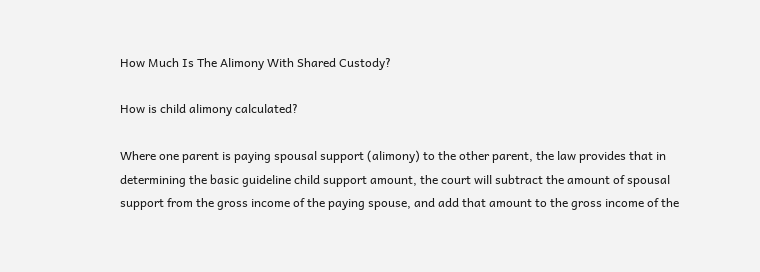How Much Is The Alimony With Shared Custody?

How is child alimony calculated?

Where one parent is paying spousal support (alimony) to the other parent, the law provides that in determining the basic guideline child support amount, the court will subtract the amount of spousal support from the gross income of the paying spouse, and add that amount to the gross income of the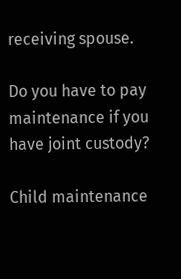receiving spouse.

Do you have to pay maintenance if you have joint custody?

Child maintenance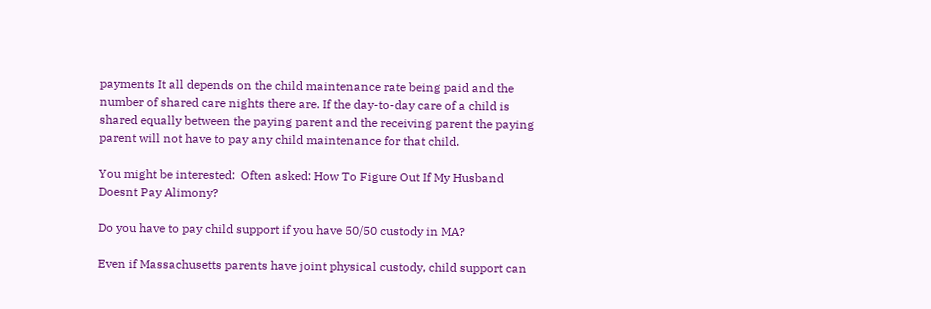payments It all depends on the child maintenance rate being paid and the number of shared care nights there are. If the day-to-day care of a child is shared equally between the paying parent and the receiving parent the paying parent will not have to pay any child maintenance for that child.

You might be interested:  Often asked: How To Figure Out If My Husband Doesnt Pay Alimony?

Do you have to pay child support if you have 50/50 custody in MA?

Even if Massachusetts parents have joint physical custody, child support can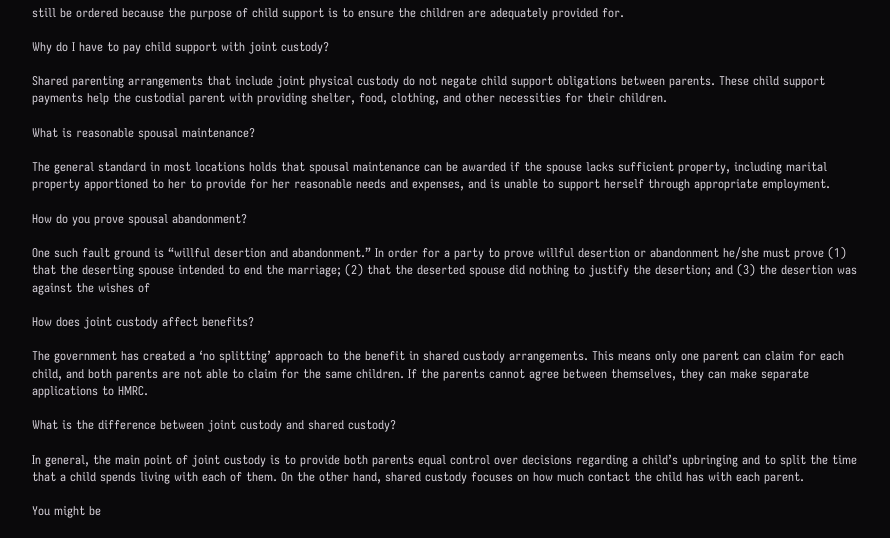still be ordered because the purpose of child support is to ensure the children are adequately provided for.

Why do I have to pay child support with joint custody?

Shared parenting arrangements that include joint physical custody do not negate child support obligations between parents. These child support payments help the custodial parent with providing shelter, food, clothing, and other necessities for their children.

What is reasonable spousal maintenance?

The general standard in most locations holds that spousal maintenance can be awarded if the spouse lacks sufficient property, including marital property apportioned to her to provide for her reasonable needs and expenses, and is unable to support herself through appropriate employment.

How do you prove spousal abandonment?

One such fault ground is “willful desertion and abandonment.” In order for a party to prove willful desertion or abandonment he/she must prove (1) that the deserting spouse intended to end the marriage; (2) that the deserted spouse did nothing to justify the desertion; and (3) the desertion was against the wishes of

How does joint custody affect benefits?

The government has created a ‘no splitting’ approach to the benefit in shared custody arrangements. This means only one parent can claim for each child, and both parents are not able to claim for the same children. If the parents cannot agree between themselves, they can make separate applications to HMRC.

What is the difference between joint custody and shared custody?

In general, the main point of joint custody is to provide both parents equal control over decisions regarding a child’s upbringing and to split the time that a child spends living with each of them. On the other hand, shared custody focuses on how much contact the child has with each parent.

You might be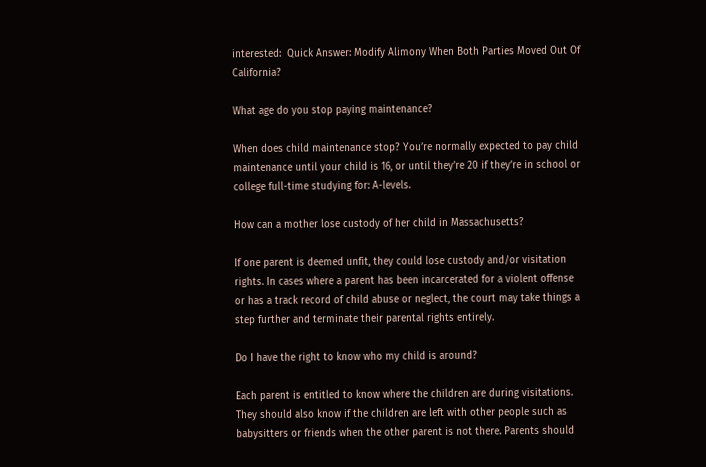interested:  Quick Answer: Modify Alimony When Both Parties Moved Out Of California?

What age do you stop paying maintenance?

When does child maintenance stop? You’re normally expected to pay child maintenance until your child is 16, or until they’re 20 if they’re in school or college full-time studying for: A-levels.

How can a mother lose custody of her child in Massachusetts?

If one parent is deemed unfit, they could lose custody and/or visitation rights. In cases where a parent has been incarcerated for a violent offense or has a track record of child abuse or neglect, the court may take things a step further and terminate their parental rights entirely.

Do I have the right to know who my child is around?

Each parent is entitled to know where the children are during visitations. They should also know if the children are left with other people such as babysitters or friends when the other parent is not there. Parents should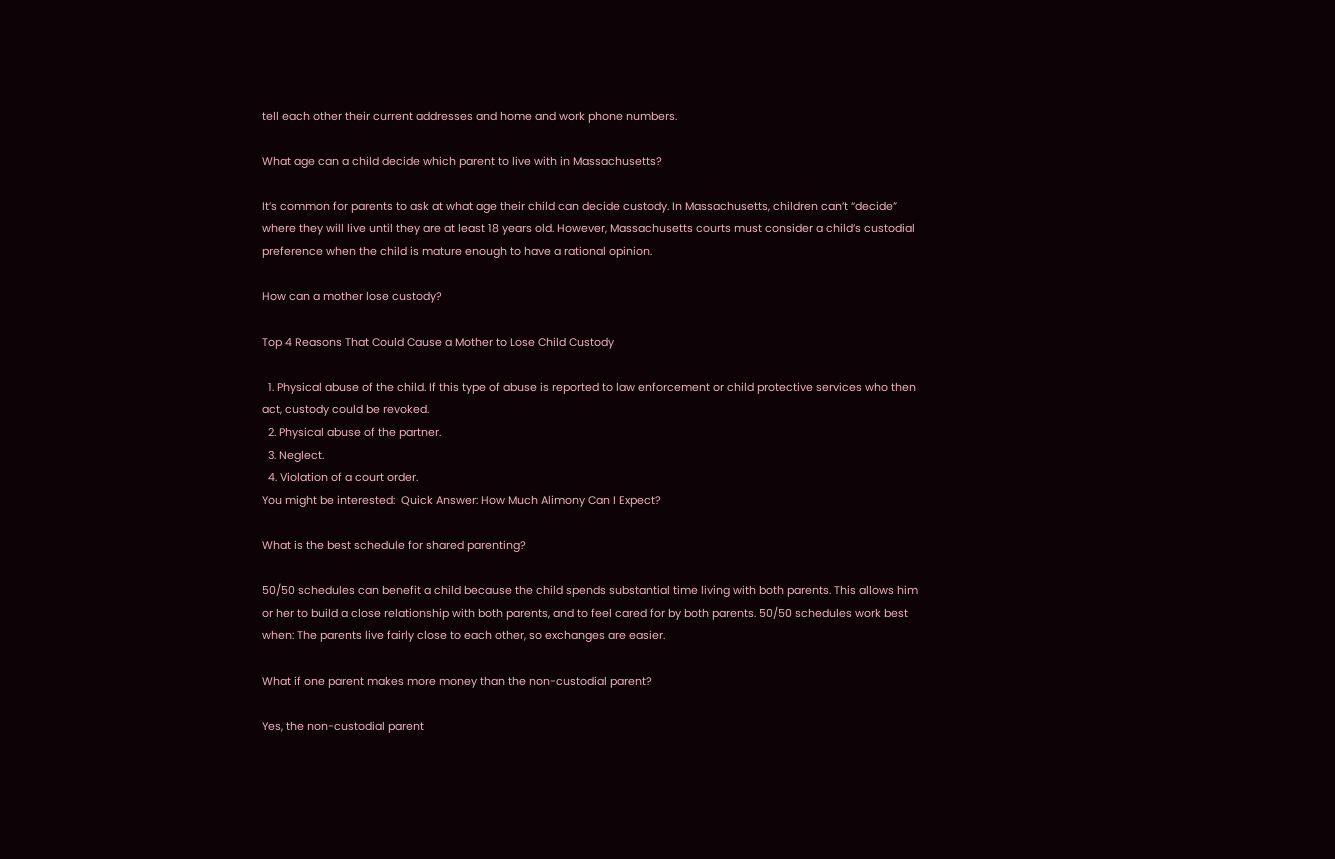tell each other their current addresses and home and work phone numbers.

What age can a child decide which parent to live with in Massachusetts?

It’s common for parents to ask at what age their child can decide custody. In Massachusetts, children can’t “decide” where they will live until they are at least 18 years old. However, Massachusetts courts must consider a child’s custodial preference when the child is mature enough to have a rational opinion.

How can a mother lose custody?

Top 4 Reasons That Could Cause a Mother to Lose Child Custody

  1. Physical abuse of the child. If this type of abuse is reported to law enforcement or child protective services who then act, custody could be revoked.
  2. Physical abuse of the partner.
  3. Neglect.
  4. Violation of a court order.
You might be interested:  Quick Answer: How Much Alimony Can I Expect?

What is the best schedule for shared parenting?

50/50 schedules can benefit a child because the child spends substantial time living with both parents. This allows him or her to build a close relationship with both parents, and to feel cared for by both parents. 50/50 schedules work best when: The parents live fairly close to each other, so exchanges are easier.

What if one parent makes more money than the non-custodial parent?

Yes, the non-custodial parent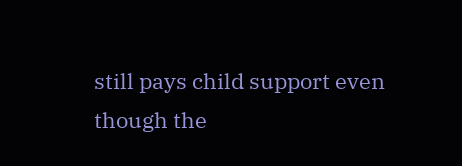still pays child support even though the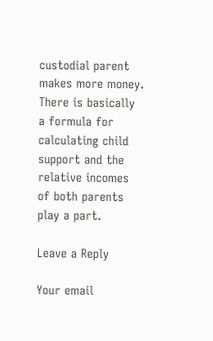custodial parent makes more money. There is basically a formula for calculating child support and the relative incomes of both parents play a part.

Leave a Reply

Your email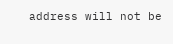address will not be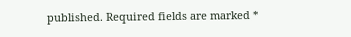published. Required fields are marked *